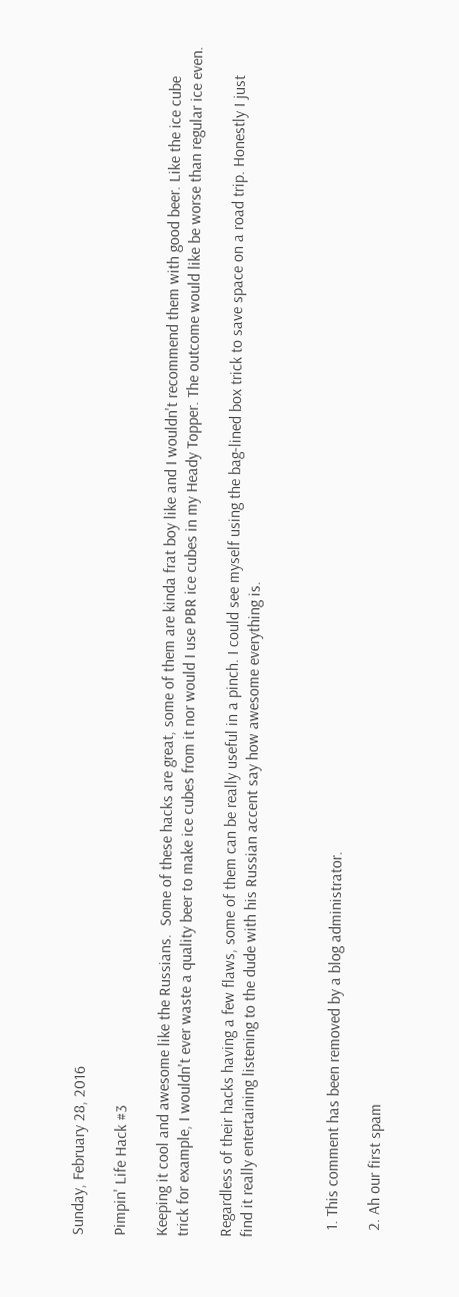Sunday, February 28, 2016

Pimpin' Life Hack #3

Keeping it cool and awesome like the Russians.  Some of these hacks are great, some of them are kinda frat boy like and I wouldn't recommend them with good beer. Like the ice cube trick for example, I wouldn't ever waste a quality beer to make ice cubes from it nor would I use PBR ice cubes in my Heady Topper. The outcome would like be worse than regular ice even.

Regardless of their hacks having a few flaws, some of them can be really useful in a pinch. I could see myself using the bag-lined box trick to save space on a road trip. Honestly I just find it really entertaining listening to the dude with his Russian accent say how awesome everything is.



  1. This comment has been removed by a blog administrator.

  2. Ah our first spam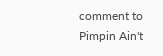comment to Pimpin Ain't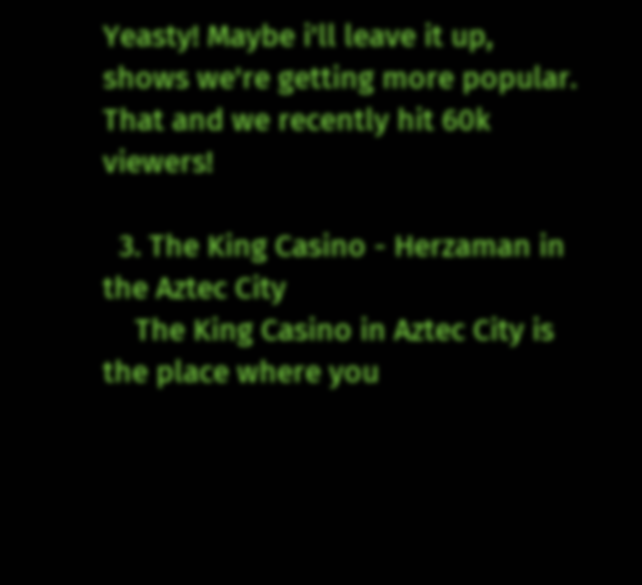Yeasty! Maybe i'll leave it up, shows we're getting more popular. That and we recently hit 60k viewers!

  3. The King Casino - Herzaman in the Aztec City
    The King Casino in Aztec City is the place where you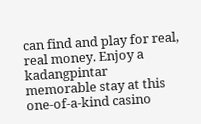can find and play for real, real money. Enjoy a kadangpintar memorable stay at this one-of-a-kind casino